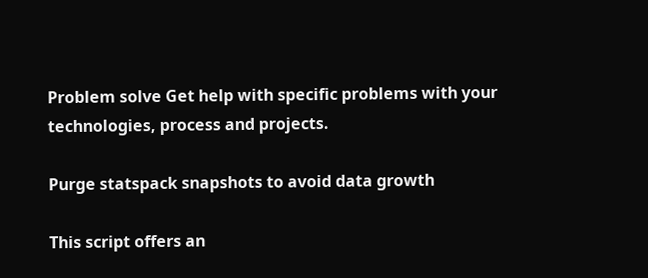Problem solve Get help with specific problems with your technologies, process and projects.

Purge statspack snapshots to avoid data growth

This script offers an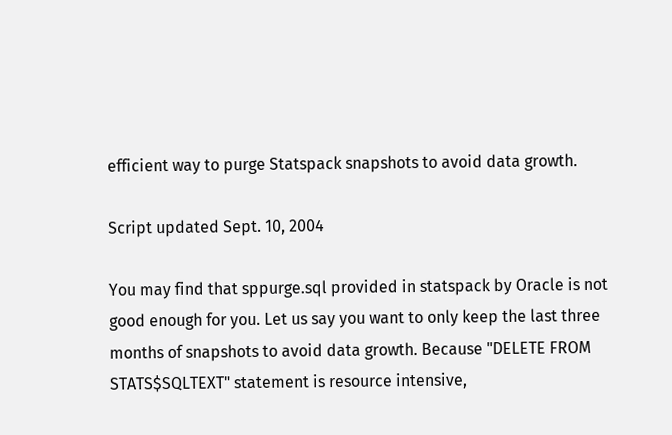efficient way to purge Statspack snapshots to avoid data growth.

Script updated Sept. 10, 2004

You may find that sppurge.sql provided in statspack by Oracle is not good enough for you. Let us say you want to only keep the last three months of snapshots to avoid data growth. Because "DELETE FROM STATS$SQLTEXT" statement is resource intensive,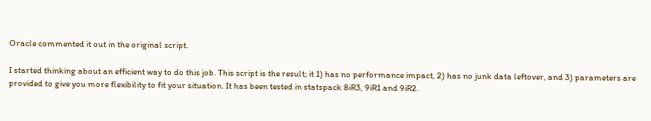Oracle commented it out in the original script.

I started thinking about an efficient way to do this job. This script is the result; it 1) has no performance impact, 2) has no junk data leftover, and 3) parameters are provided to give you more flexibility to fit your situation. It has been tested in statspack 8iR3, 9iR1 and 9iR2.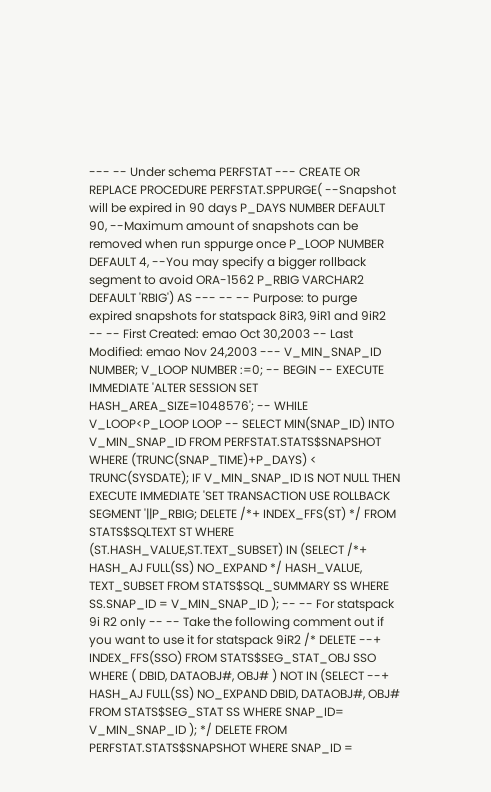--- -- Under schema PERFSTAT --- CREATE OR REPLACE PROCEDURE PERFSTAT.SPPURGE( --Snapshot will be expired in 90 days P_DAYS NUMBER DEFAULT 90, --Maximum amount of snapshots can be removed when run sppurge once P_LOOP NUMBER DEFAULT 4, --You may specify a bigger rollback segment to avoid ORA-1562 P_RBIG VARCHAR2 DEFAULT 'RBIG') AS --- -- -- Purpose: to purge expired snapshots for statspack 8iR3, 9iR1 and 9iR2 -- -- First Created: emao Oct 30,2003 -- Last Modified: emao Nov 24,2003 --- V_MIN_SNAP_ID NUMBER; V_LOOP NUMBER :=0; -- BEGIN -- EXECUTE IMMEDIATE 'ALTER SESSION SET HASH_AREA_SIZE=1048576'; -- WHILE V_LOOP<P_LOOP LOOP -- SELECT MIN(SNAP_ID) INTO V_MIN_SNAP_ID FROM PERFSTAT.STATS$SNAPSHOT WHERE (TRUNC(SNAP_TIME)+P_DAYS) < TRUNC(SYSDATE); IF V_MIN_SNAP_ID IS NOT NULL THEN EXECUTE IMMEDIATE 'SET TRANSACTION USE ROLLBACK SEGMENT '||P_RBIG; DELETE /*+ INDEX_FFS(ST) */ FROM STATS$SQLTEXT ST WHERE (ST.HASH_VALUE,ST.TEXT_SUBSET) IN (SELECT /*+ HASH_AJ FULL(SS) NO_EXPAND */ HASH_VALUE, TEXT_SUBSET FROM STATS$SQL_SUMMARY SS WHERE SS.SNAP_ID = V_MIN_SNAP_ID ); -- -- For statspack 9i R2 only -- -- Take the following comment out if you want to use it for statspack 9iR2 /* DELETE --+ INDEX_FFS(SSO) FROM STATS$SEG_STAT_OBJ SSO WHERE ( DBID, DATAOBJ#, OBJ# ) NOT IN (SELECT --+ HASH_AJ FULL(SS) NO_EXPAND DBID, DATAOBJ#, OBJ# FROM STATS$SEG_STAT SS WHERE SNAP_ID= V_MIN_SNAP_ID ); */ DELETE FROM PERFSTAT.STATS$SNAPSHOT WHERE SNAP_ID =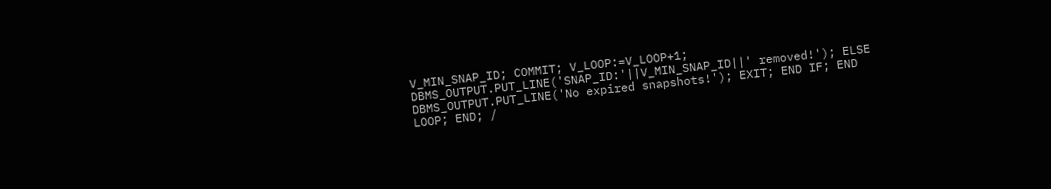V_MIN_SNAP_ID; COMMIT; V_LOOP:=V_LOOP+1; DBMS_OUTPUT.PUT_LINE('SNAP_ID:'||V_MIN_SNAP_ID||' removed!'); ELSE DBMS_OUTPUT.PUT_LINE('No expired snapshots!'); EXIT; END IF; END LOOP; END; /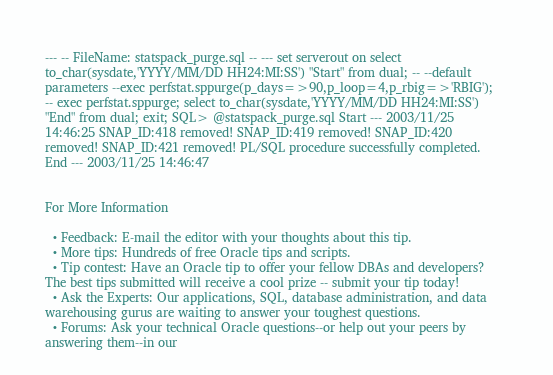--- -- FileName: statspack_purge.sql -- --- set serverout on select to_char(sysdate,'YYYY/MM/DD HH24:MI:SS') "Start" from dual; -- --default parameters --exec perfstat.sppurge(p_days=>90,p_loop=4,p_rbig=>'RBIG'); -- exec perfstat.sppurge; select to_char(sysdate,'YYYY/MM/DD HH24:MI:SS') "End" from dual; exit; SQL> @statspack_purge.sql Start --- 2003/11/25 14:46:25 SNAP_ID:418 removed! SNAP_ID:419 removed! SNAP_ID:420 removed! SNAP_ID:421 removed! PL/SQL procedure successfully completed. End --- 2003/11/25 14:46:47


For More Information

  • Feedback: E-mail the editor with your thoughts about this tip.
  • More tips: Hundreds of free Oracle tips and scripts.
  • Tip contest: Have an Oracle tip to offer your fellow DBAs and developers? The best tips submitted will receive a cool prize -- submit your tip today!
  • Ask the Experts: Our applications, SQL, database administration, and data warehousing gurus are waiting to answer your toughest questions.
  • Forums: Ask your technical Oracle questions--or help out your peers by answering them--in our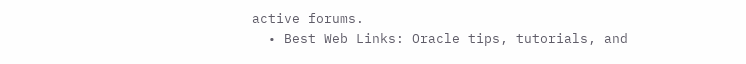active forums.
  • Best Web Links: Oracle tips, tutorials, and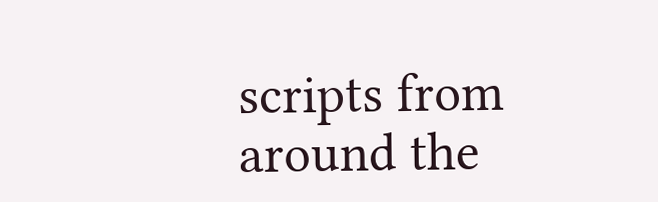scripts from around the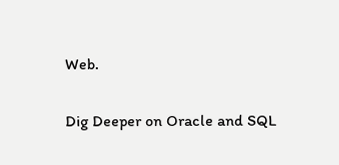Web.

Dig Deeper on Oracle and SQL